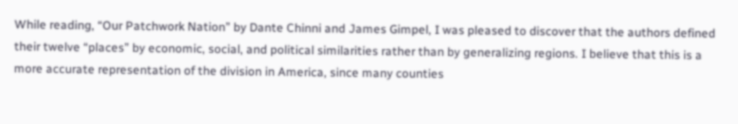While reading, “Our Patchwork Nation” by Dante Chinni and James Gimpel, I was pleased to discover that the authors defined their twelve “places” by economic, social, and political similarities rather than by generalizing regions. I believe that this is a more accurate representation of the division in America, since many counties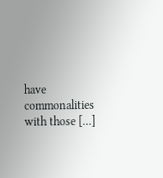have commonalities with those […]